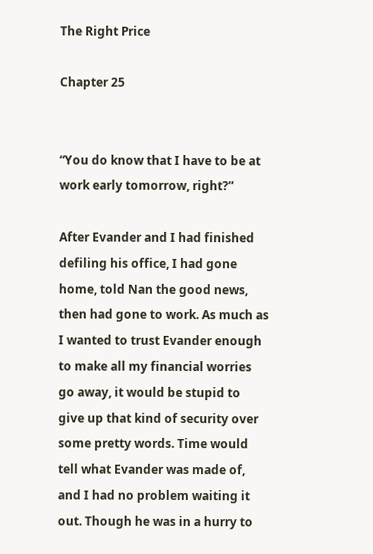The Right Price

Chapter 25


“You do know that I have to be at work early tomorrow, right?”

After Evander and I had finished defiling his office, I had gone home, told Nan the good news, then had gone to work. As much as I wanted to trust Evander enough to make all my financial worries go away, it would be stupid to give up that kind of security over some pretty words. Time would tell what Evander was made of, and I had no problem waiting it out. Though he was in a hurry to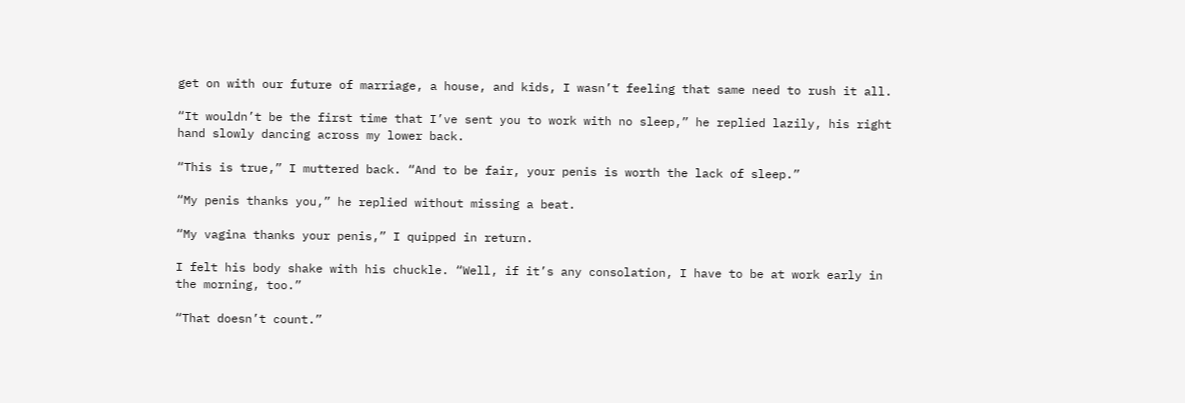get on with our future of marriage, a house, and kids, I wasn’t feeling that same need to rush it all.

“It wouldn’t be the first time that I’ve sent you to work with no sleep,” he replied lazily, his right hand slowly dancing across my lower back.

“This is true,” I muttered back. “And to be fair, your penis is worth the lack of sleep.”

“My penis thanks you,” he replied without missing a beat.

“My vagina thanks your penis,” I quipped in return.

I felt his body shake with his chuckle. “Well, if it’s any consolation, I have to be at work early in the morning, too.”

“That doesn’t count.”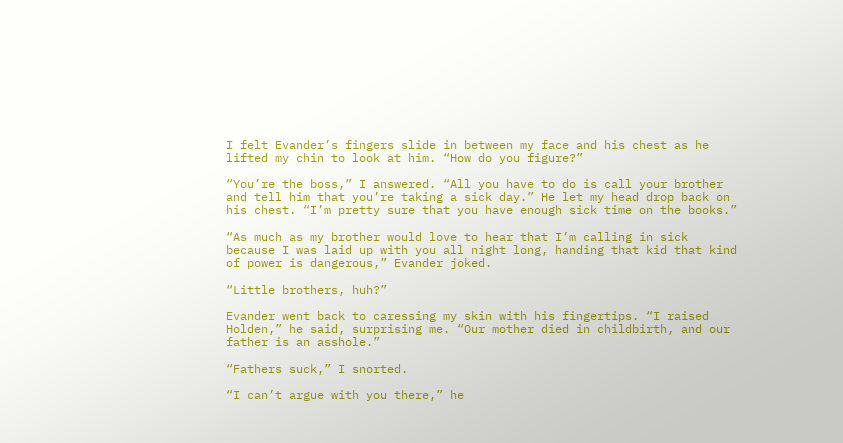I felt Evander’s fingers slide in between my face and his chest as he lifted my chin to look at him. “How do you figure?”

“You’re the boss,” I answered. “All you have to do is call your brother and tell him that you’re taking a sick day.” He let my head drop back on his chest. “I’m pretty sure that you have enough sick time on the books.”

“As much as my brother would love to hear that I’m calling in sick because I was laid up with you all night long, handing that kid that kind of power is dangerous,” Evander joked.

“Little brothers, huh?”

Evander went back to caressing my skin with his fingertips. “I raised Holden,” he said, surprising me. “Our mother died in childbirth, and our father is an asshole.”

“Fathers suck,” I snorted.

“I can’t argue with you there,” he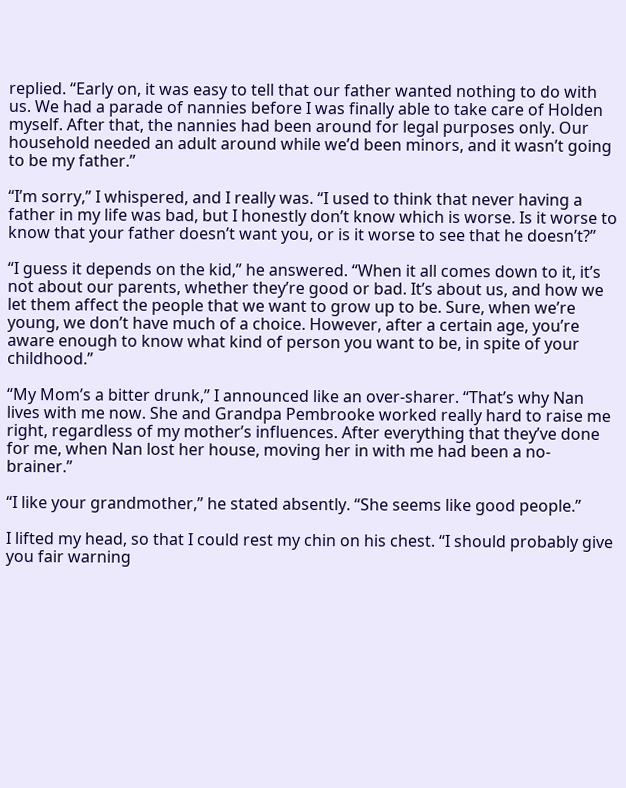replied. “Early on, it was easy to tell that our father wanted nothing to do with us. We had a parade of nannies before I was finally able to take care of Holden myself. After that, the nannies had been around for legal purposes only. Our household needed an adult around while we’d been minors, and it wasn’t going to be my father.”

“I’m sorry,” I whispered, and I really was. “I used to think that never having a father in my life was bad, but I honestly don’t know which is worse. Is it worse to know that your father doesn’t want you, or is it worse to see that he doesn’t?”

“I guess it depends on the kid,” he answered. “When it all comes down to it, it’s not about our parents, whether they’re good or bad. It’s about us, and how we let them affect the people that we want to grow up to be. Sure, when we’re young, we don’t have much of a choice. However, after a certain age, you’re aware enough to know what kind of person you want to be, in spite of your childhood.”

“My Mom’s a bitter drunk,” I announced like an over-sharer. “That’s why Nan lives with me now. She and Grandpa Pembrooke worked really hard to raise me right, regardless of my mother’s influences. After everything that they’ve done for me, when Nan lost her house, moving her in with me had been a no-brainer.”

“I like your grandmother,” he stated absently. “She seems like good people.”

I lifted my head, so that I could rest my chin on his chest. “I should probably give you fair warning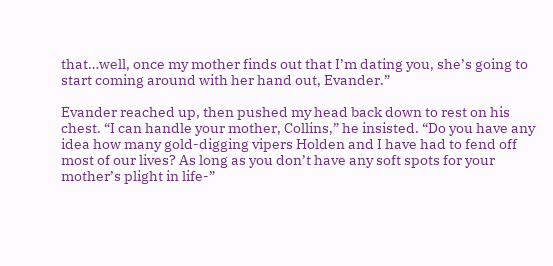that…well, once my mother finds out that I’m dating you, she’s going to start coming around with her hand out, Evander.”

Evander reached up, then pushed my head back down to rest on his chest. “I can handle your mother, Collins,” he insisted. “Do you have any idea how many gold-digging vipers Holden and I have had to fend off most of our lives? As long as you don’t have any soft spots for your mother’s plight in life-”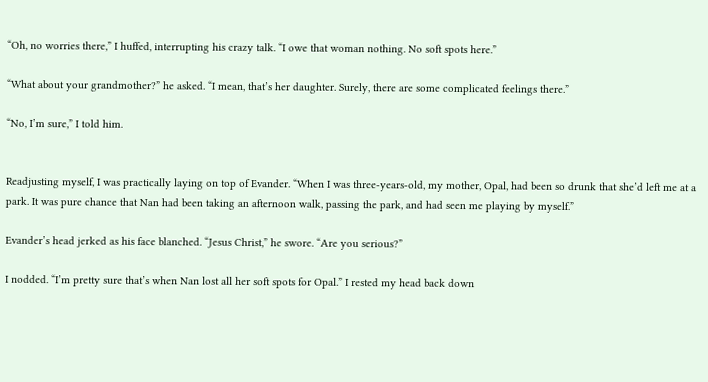“Oh, no worries there,” I huffed, interrupting his crazy talk. “I owe that woman nothing. No soft spots here.”

“What about your grandmother?” he asked. “I mean, that’s her daughter. Surely, there are some complicated feelings there.”

“No, I’m sure,” I told him.


Readjusting myself, I was practically laying on top of Evander. “When I was three-years-old, my mother, Opal, had been so drunk that she’d left me at a park. It was pure chance that Nan had been taking an afternoon walk, passing the park, and had seen me playing by myself.”

Evander’s head jerked as his face blanched. “Jesus Christ,” he swore. “Are you serious?”

I nodded. “I’m pretty sure that’s when Nan lost all her soft spots for Opal.” I rested my head back down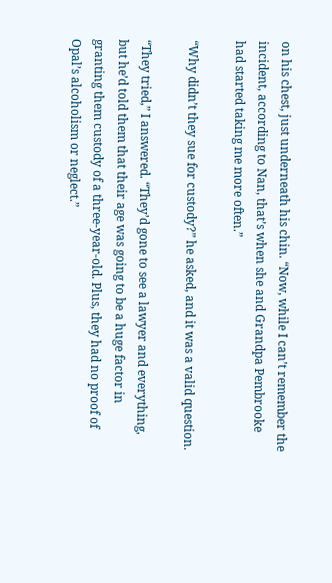on his chest, just underneath his chin. “Now, while I can’t remember the incident, according to Nan, that’s when she and Grandpa Pembrooke had started taking me more often.”

“Why didn’t they sue for custody?” he asked, and it was a valid question.

“They tried,” I answered. “They’d gone to see a lawyer and everything, but he’d told them that their age was going to be a huge factor in granting them custody of a three-year-old. Plus, they had no proof of Opal’s alcoholism or neglect.”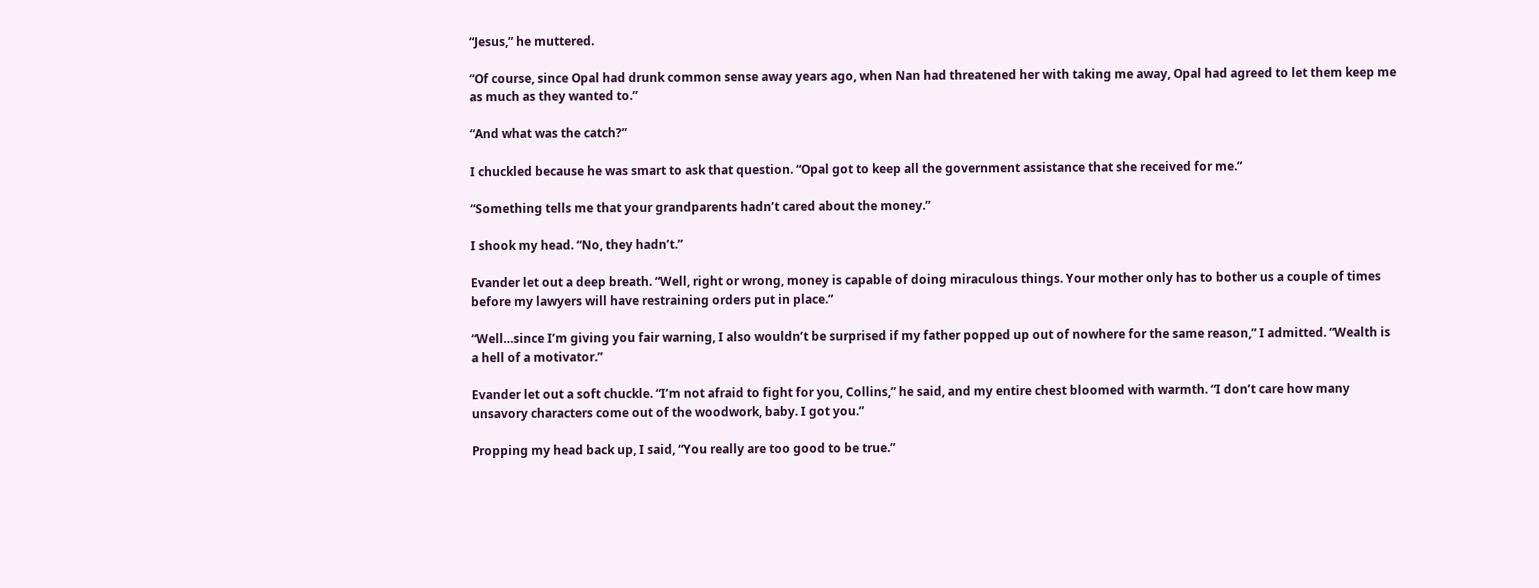“Jesus,” he muttered.

“Of course, since Opal had drunk common sense away years ago, when Nan had threatened her with taking me away, Opal had agreed to let them keep me as much as they wanted to.”

“And what was the catch?”

I chuckled because he was smart to ask that question. “Opal got to keep all the government assistance that she received for me.”

“Something tells me that your grandparents hadn’t cared about the money.”

I shook my head. “No, they hadn’t.”

Evander let out a deep breath. “Well, right or wrong, money is capable of doing miraculous things. Your mother only has to bother us a couple of times before my lawyers will have restraining orders put in place.”

“Well…since I’m giving you fair warning, I also wouldn’t be surprised if my father popped up out of nowhere for the same reason,” I admitted. “Wealth is a hell of a motivator.”

Evander let out a soft chuckle. “I’m not afraid to fight for you, Collins,” he said, and my entire chest bloomed with warmth. “I don’t care how many unsavory characters come out of the woodwork, baby. I got you.”

Propping my head back up, I said, “You really are too good to be true.”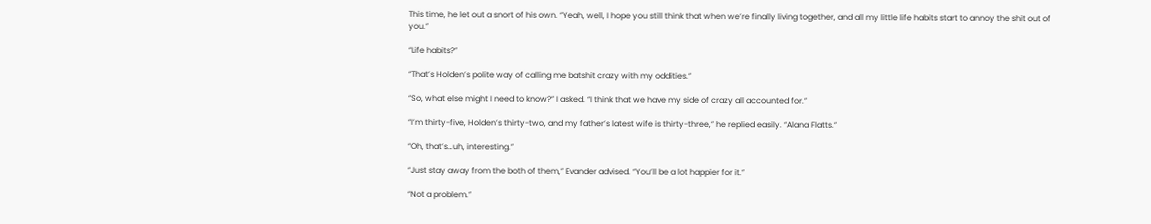This time, he let out a snort of his own. “Yeah, well, I hope you still think that when we’re finally living together, and all my little life habits start to annoy the shit out of you.”

“Life habits?”

“That’s Holden’s polite way of calling me batshit crazy with my oddities.”

“So, what else might I need to know?” I asked. “I think that we have my side of crazy all accounted for.”

“I’m thirty-five, Holden’s thirty-two, and my father’s latest wife is thirty-three,” he replied easily. “Alana Flatts.”

“Oh, that’s…uh, interesting.”

“Just stay away from the both of them,” Evander advised. “You’ll be a lot happier for it.”

“Not a problem.”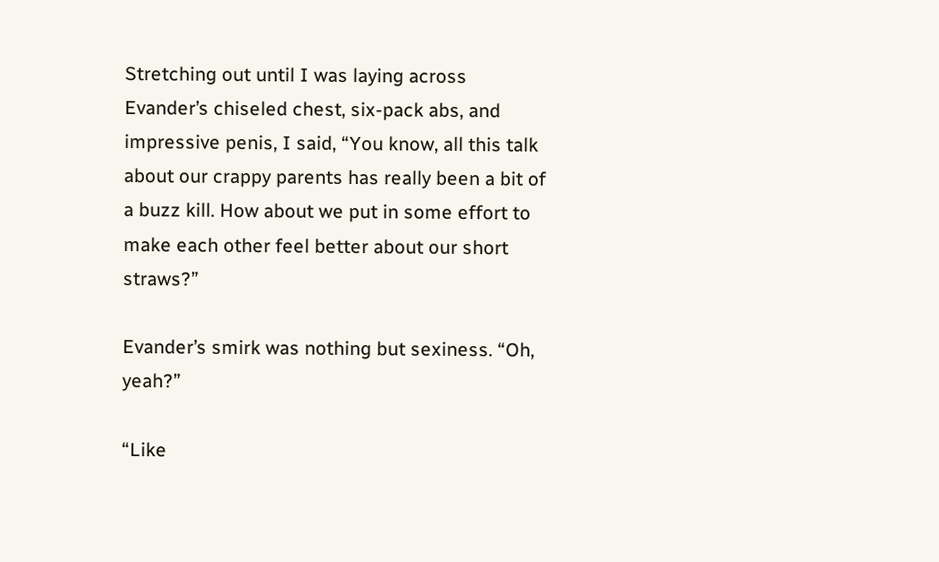Stretching out until I was laying across Evander’s chiseled chest, six-pack abs, and impressive penis, I said, “You know, all this talk about our crappy parents has really been a bit of a buzz kill. How about we put in some effort to make each other feel better about our short straws?”

Evander’s smirk was nothing but sexiness. “Oh, yeah?”

“Like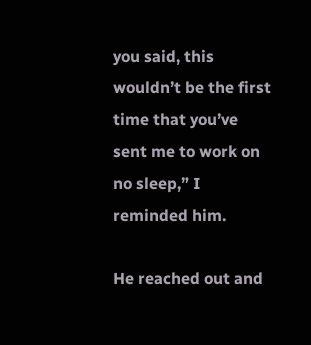you said, this wouldn’t be the first time that you’ve sent me to work on no sleep,” I reminded him.

He reached out and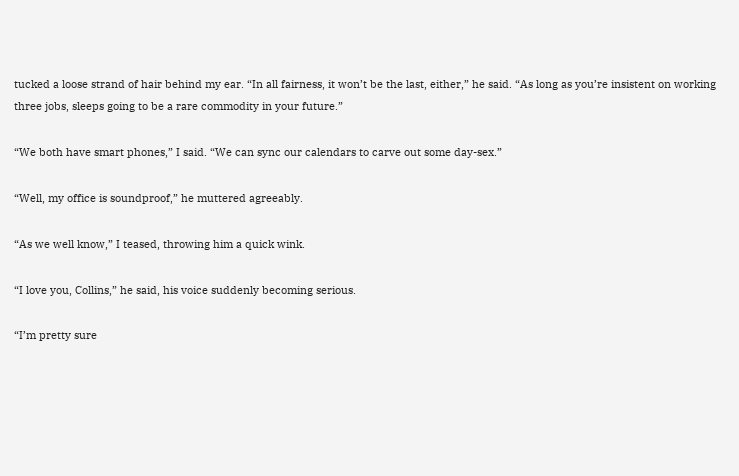tucked a loose strand of hair behind my ear. “In all fairness, it won’t be the last, either,” he said. “As long as you’re insistent on working three jobs, sleeps going to be a rare commodity in your future.”

“We both have smart phones,” I said. “We can sync our calendars to carve out some day-sex.”

“Well, my office is soundproof,” he muttered agreeably.

“As we well know,” I teased, throwing him a quick wink.

“I love you, Collins,” he said, his voice suddenly becoming serious.

“I’m pretty sure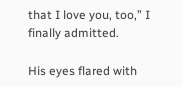that I love you, too,” I finally admitted.

His eyes flared with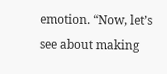emotion. “Now, let’s see about making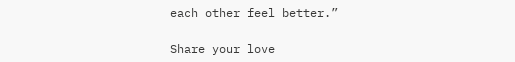each other feel better.”

Share your love